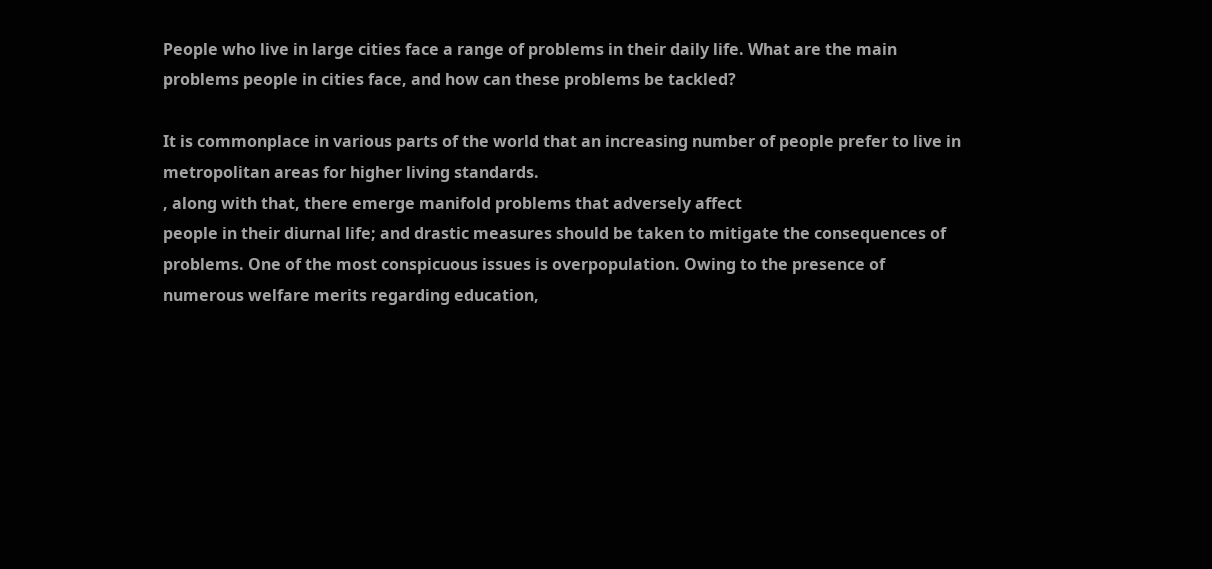People who live in large cities face a range of problems in their daily life. What are the main problems people in cities face, and how can these problems be tackled?

It is commonplace in various parts of the world that an increasing number of people prefer to live in metropolitan areas for higher living standards.
, along with that, there emerge manifold problems that adversely affect
people in their diurnal life; and drastic measures should be taken to mitigate the consequences of
problems. One of the most conspicuous issues is overpopulation. Owing to the presence of numerous welfare merits regarding education,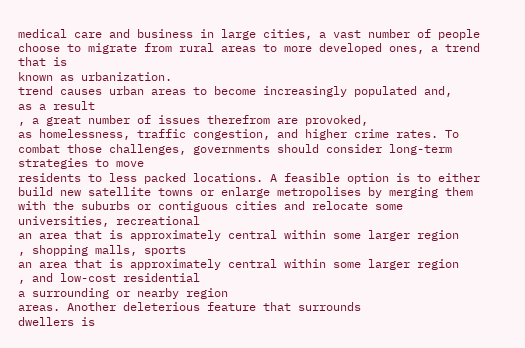medical care and business in large cities, a vast number of people choose to migrate from rural areas to more developed ones, a trend
that is
known as urbanization.
trend causes urban areas to become increasingly populated and,
as a result
, a great number of issues therefrom are provoked,
as homelessness, traffic congestion, and higher crime rates. To combat those challenges, governments should consider long-term strategies to move
residents to less packed locations. A feasible option is to either build new satellite towns or enlarge metropolises by merging them with the suburbs or contiguous cities and relocate some universities, recreational
an area that is approximately central within some larger region
, shopping malls, sports
an area that is approximately central within some larger region
, and low-cost residential
a surrounding or nearby region
areas. Another deleterious feature that surrounds
dwellers is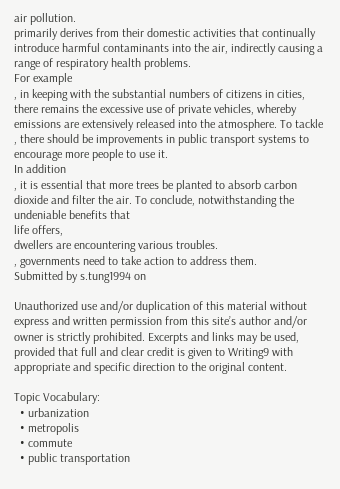air pollution.
primarily derives from their domestic activities that continually introduce harmful contaminants into the air, indirectly causing a range of respiratory health problems.
For example
, in keeping with the substantial numbers of citizens in cities, there remains the excessive use of private vehicles, whereby emissions are extensively released into the atmosphere. To tackle
, there should be improvements in public transport systems to encourage more people to use it.
In addition
, it is essential that more trees be planted to absorb carbon dioxide and filter the air. To conclude, notwithstanding the undeniable benefits that
life offers,
dwellers are encountering various troubles.
, governments need to take action to address them.
Submitted by s.tung1994 on

Unauthorized use and/or duplication of this material without express and written permission from this site’s author and/or owner is strictly prohibited. Excerpts and links may be used, provided that full and clear credit is given to Writing9 with appropriate and specific direction to the original content.

Topic Vocabulary:
  • urbanization
  • metropolis
  • commute
  • public transportation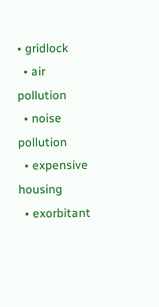• gridlock
  • air pollution
  • noise pollution
  • expensive housing
  • exorbitant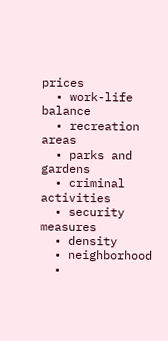prices
  • work-life balance
  • recreation areas
  • parks and gardens
  • criminal activities
  • security measures
  • density
  • neighborhood
  •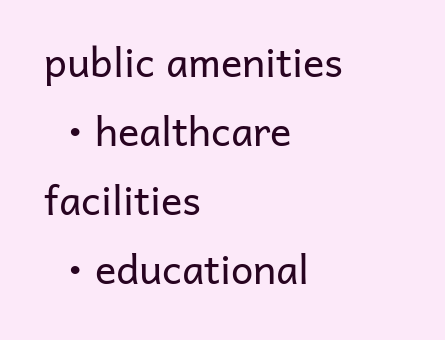public amenities
  • healthcare facilities
  • educational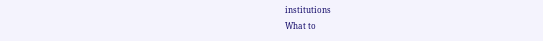institutions
What to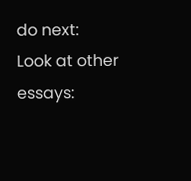do next:
Look at other essays: